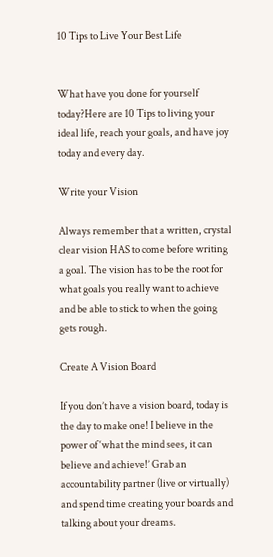10 Tips to Live Your Best Life


What have you done for yourself today?Here are 10 Tips to living your ideal life, reach your goals, and have joy today and every day.

Write your Vision

Always remember that a written, crystal clear vision HAS to come before writing a goal. The vision has to be the root for what goals you really want to achieve and be able to stick to when the going gets rough.

Create A Vision Board

If you don’t have a vision board, today is the day to make one! I believe in the power of ‘what the mind sees, it can believe and achieve!’ Grab an accountability partner (live or virtually) and spend time creating your boards and talking about your dreams.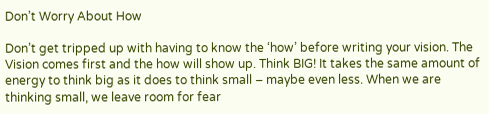Don’t Worry About How

Don’t get tripped up with having to know the ‘how’ before writing your vision. The Vision comes first and the how will show up. Think BIG! It takes the same amount of energy to think big as it does to think small – maybe even less. When we are thinking small, we leave room for fear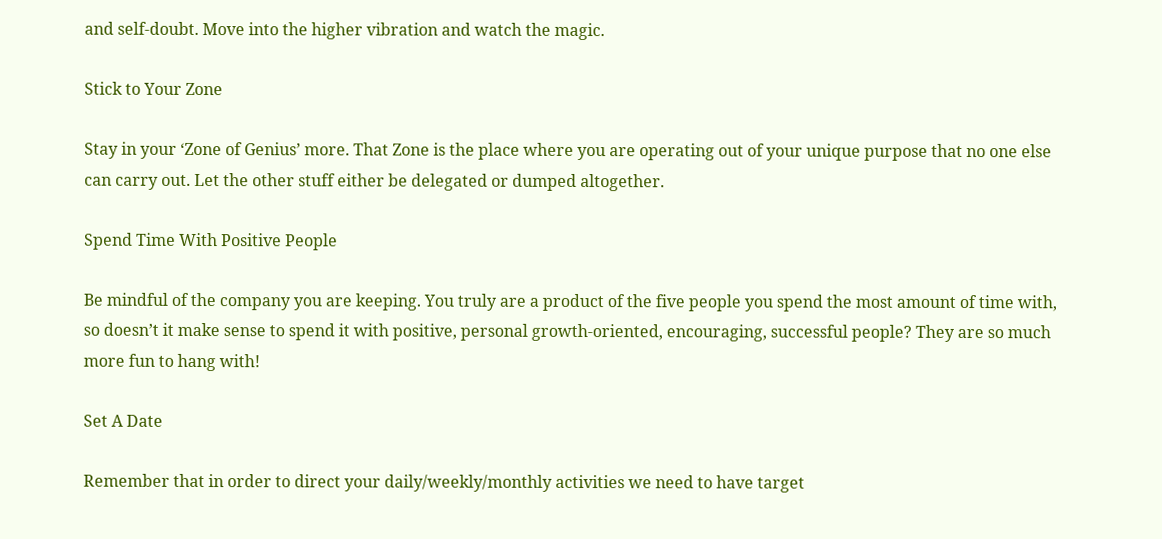and self-doubt. Move into the higher vibration and watch the magic.

Stick to Your Zone

Stay in your ‘Zone of Genius’ more. That Zone is the place where you are operating out of your unique purpose that no one else can carry out. Let the other stuff either be delegated or dumped altogether.

Spend Time With Positive People

Be mindful of the company you are keeping. You truly are a product of the five people you spend the most amount of time with, so doesn’t it make sense to spend it with positive, personal growth-oriented, encouraging, successful people? They are so much more fun to hang with!

Set A Date

Remember that in order to direct your daily/weekly/monthly activities we need to have target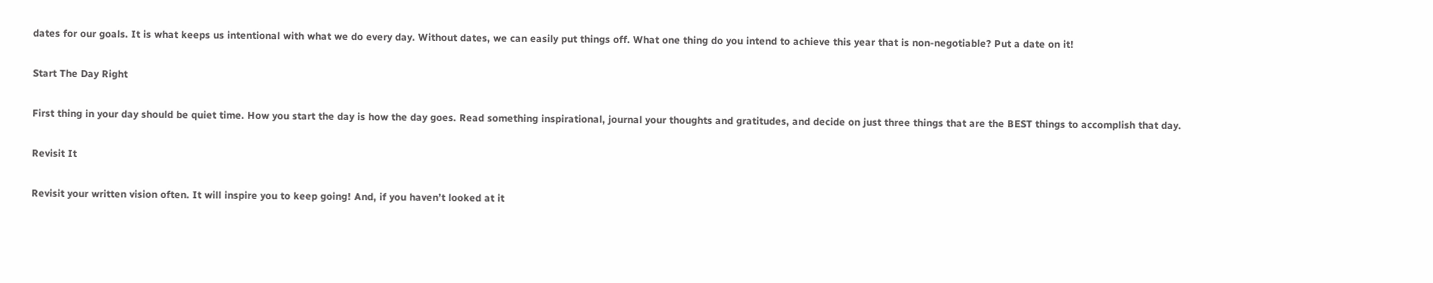dates for our goals. It is what keeps us intentional with what we do every day. Without dates, we can easily put things off. What one thing do you intend to achieve this year that is non-negotiable? Put a date on it!

Start The Day Right

First thing in your day should be quiet time. How you start the day is how the day goes. Read something inspirational, journal your thoughts and gratitudes, and decide on just three things that are the BEST things to accomplish that day.

Revisit It

Revisit your written vision often. It will inspire you to keep going! And, if you haven’t looked at it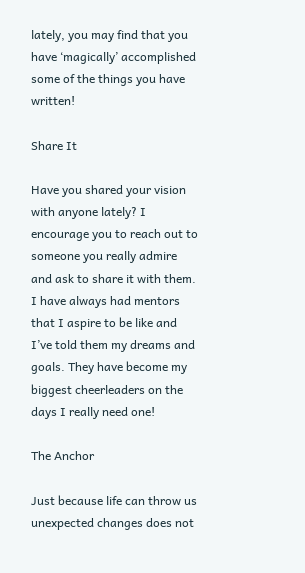lately, you may find that you have ‘magically’ accomplished some of the things you have written!

Share It

Have you shared your vision with anyone lately? I encourage you to reach out to someone you really admire and ask to share it with them. I have always had mentors that I aspire to be like and I’ve told them my dreams and goals. They have become my biggest cheerleaders on the days I really need one!

The Anchor

Just because life can throw us unexpected changes does not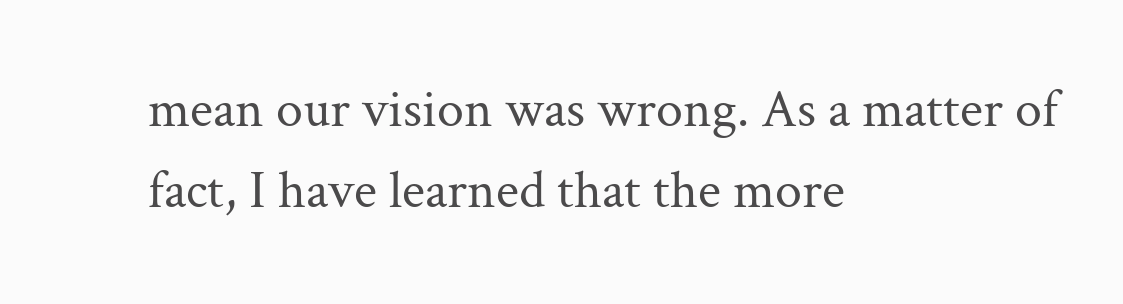mean our vision was wrong. As a matter of fact, I have learned that the more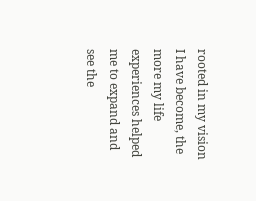rooted in my vision I have become, the more my life experiences helped me to expand and see the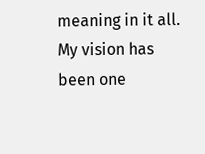meaning in it all. My vision has been one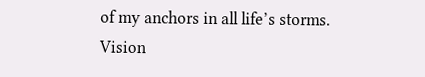of my anchors in all life’s storms. Vision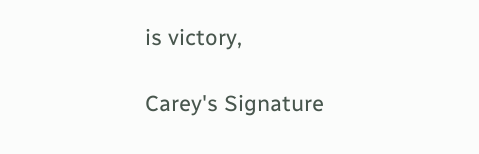is victory,

Carey's Signature